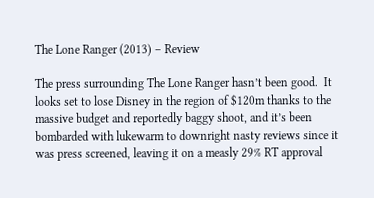The Lone Ranger (2013) – Review

The press surrounding The Lone Ranger hasn’t been good.  It looks set to lose Disney in the region of $120m thanks to the massive budget and reportedly baggy shoot, and it’s been bombarded with lukewarm to downright nasty reviews since it was press screened, leaving it on a measly 29% RT approval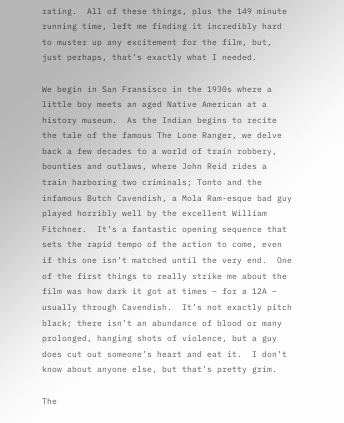rating.  All of these things, plus the 149 minute running time, left me finding it incredibly hard to muster up any excitement for the film, but, just perhaps, that’s exactly what I needed.

We begin in San Fransisco in the 1930s where a little boy meets an aged Native American at a history museum.  As the Indian begins to recite the tale of the famous The Lone Ranger, we delve back a few decades to a world of train robbery, bounties and outlaws, where John Reid rides a train harboring two criminals; Tonto and the infamous Butch Cavendish, a Mola Ram-esque bad guy played horribly well by the excellent William Fitchner.  It’s a fantastic opening sequence that sets the rapid tempo of the action to come, even if this one isn’t matched until the very end.  One of the first things to really strike me about the film was how dark it got at times – for a 12A – usually through Cavendish.  It’s not exactly pitch black; there isn’t an abundance of blood or many prolonged, hanging shots of violence, but a guy does cut out someone’s heart and eat it.  I don’t know about anyone else, but that’s pretty grim.

The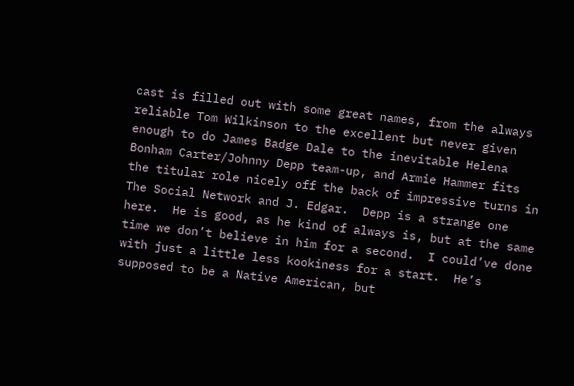cast is filled out with some great names, from the always reliable Tom Wilkinson to the excellent but never given enough to do James Badge Dale to the inevitable Helena Bonham Carter/Johnny Depp team-up, and Armie Hammer fits the titular role nicely off the back of impressive turns in The Social Network and J. Edgar.  Depp is a strange one here.  He is good, as he kind of always is, but at the same time we don’t believe in him for a second.  I could’ve done with just a little less kookiness for a start.  He’s supposed to be a Native American, but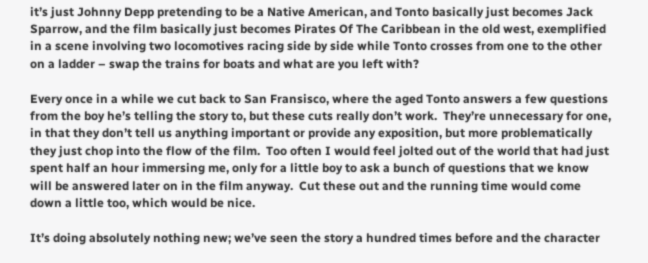it’s just Johnny Depp pretending to be a Native American, and Tonto basically just becomes Jack Sparrow, and the film basically just becomes Pirates Of The Caribbean in the old west, exemplified in a scene involving two locomotives racing side by side while Tonto crosses from one to the other on a ladder – swap the trains for boats and what are you left with?

Every once in a while we cut back to San Fransisco, where the aged Tonto answers a few questions from the boy he’s telling the story to, but these cuts really don’t work.  They’re unnecessary for one, in that they don’t tell us anything important or provide any exposition, but more problematically they just chop into the flow of the film.  Too often I would feel jolted out of the world that had just spent half an hour immersing me, only for a little boy to ask a bunch of questions that we know will be answered later on in the film anyway.  Cut these out and the running time would come down a little too, which would be nice.

It’s doing absolutely nothing new; we’ve seen the story a hundred times before and the character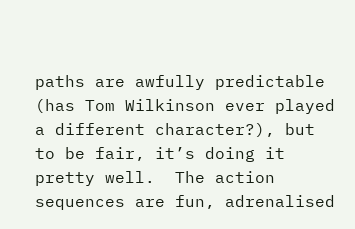paths are awfully predictable (has Tom Wilkinson ever played a different character?), but to be fair, it’s doing it pretty well.  The action sequences are fun, adrenalised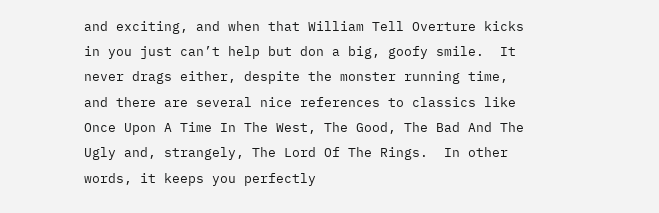and exciting, and when that William Tell Overture kicks in you just can’t help but don a big, goofy smile.  It never drags either, despite the monster running time, and there are several nice references to classics like Once Upon A Time In The West, The Good, The Bad And The Ugly and, strangely, The Lord Of The Rings.  In other words, it keeps you perfectly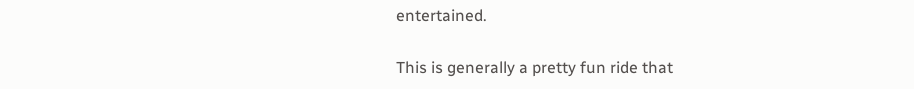entertained.

This is generally a pretty fun ride that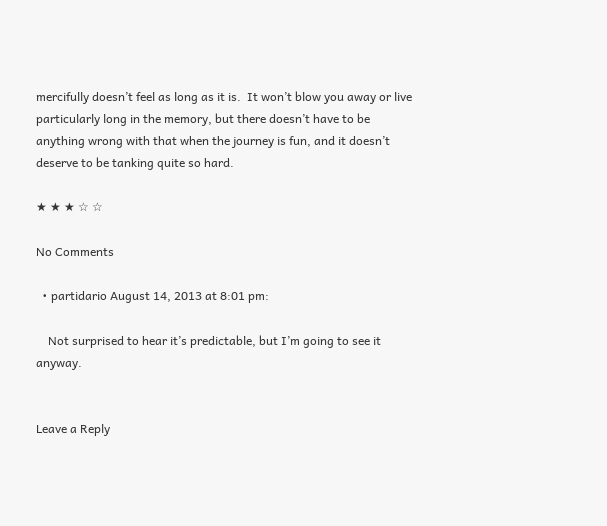mercifully doesn’t feel as long as it is.  It won’t blow you away or live particularly long in the memory, but there doesn’t have to be anything wrong with that when the journey is fun, and it doesn’t deserve to be tanking quite so hard.

★ ★ ★ ☆ ☆

No Comments

  • partidario August 14, 2013 at 8:01 pm:

    Not surprised to hear it’s predictable, but I’m going to see it anyway.


Leave a Reply